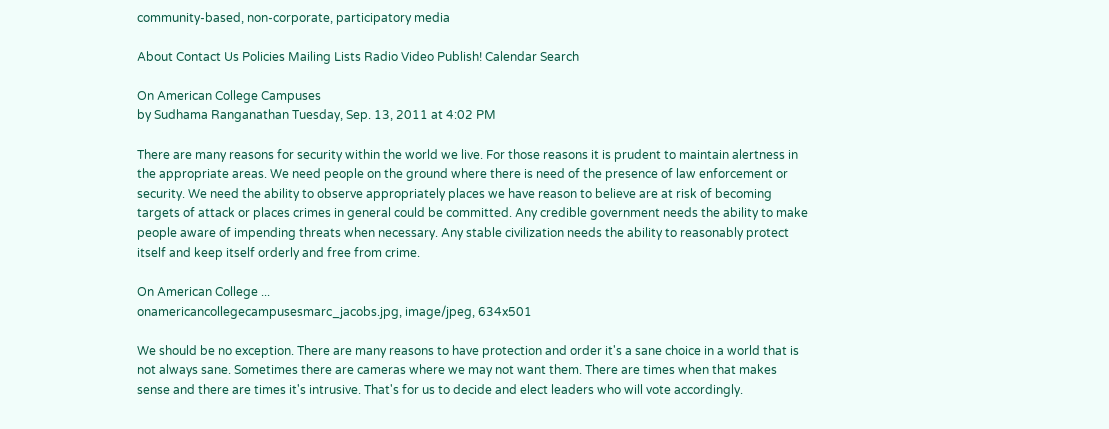community-based, non-corporate, participatory media

About Contact Us Policies Mailing Lists Radio Video Publish! Calendar Search

On American College Campuses
by Sudhama Ranganathan Tuesday, Sep. 13, 2011 at 4:02 PM

There are many reasons for security within the world we live. For those reasons it is prudent to maintain alertness in the appropriate areas. We need people on the ground where there is need of the presence of law enforcement or security. We need the ability to observe appropriately places we have reason to believe are at risk of becoming targets of attack or places crimes in general could be committed. Any credible government needs the ability to make people aware of impending threats when necessary. Any stable civilization needs the ability to reasonably protect itself and keep itself orderly and free from crime.

On American College ...
onamericancollegecampusesmarc_jacobs.jpg, image/jpeg, 634x501

We should be no exception. There are many reasons to have protection and order it's a sane choice in a world that is not always sane. Sometimes there are cameras where we may not want them. There are times when that makes sense and there are times it's intrusive. That's for us to decide and elect leaders who will vote accordingly.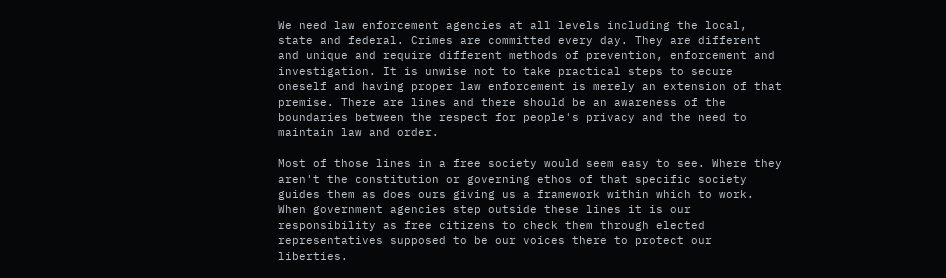We need law enforcement agencies at all levels including the local, state and federal. Crimes are committed every day. They are different and unique and require different methods of prevention, enforcement and investigation. It is unwise not to take practical steps to secure oneself and having proper law enforcement is merely an extension of that premise. There are lines and there should be an awareness of the boundaries between the respect for people's privacy and the need to maintain law and order.

Most of those lines in a free society would seem easy to see. Where they aren't the constitution or governing ethos of that specific society guides them as does ours giving us a framework within which to work. When government agencies step outside these lines it is our responsibility as free citizens to check them through elected representatives supposed to be our voices there to protect our liberties.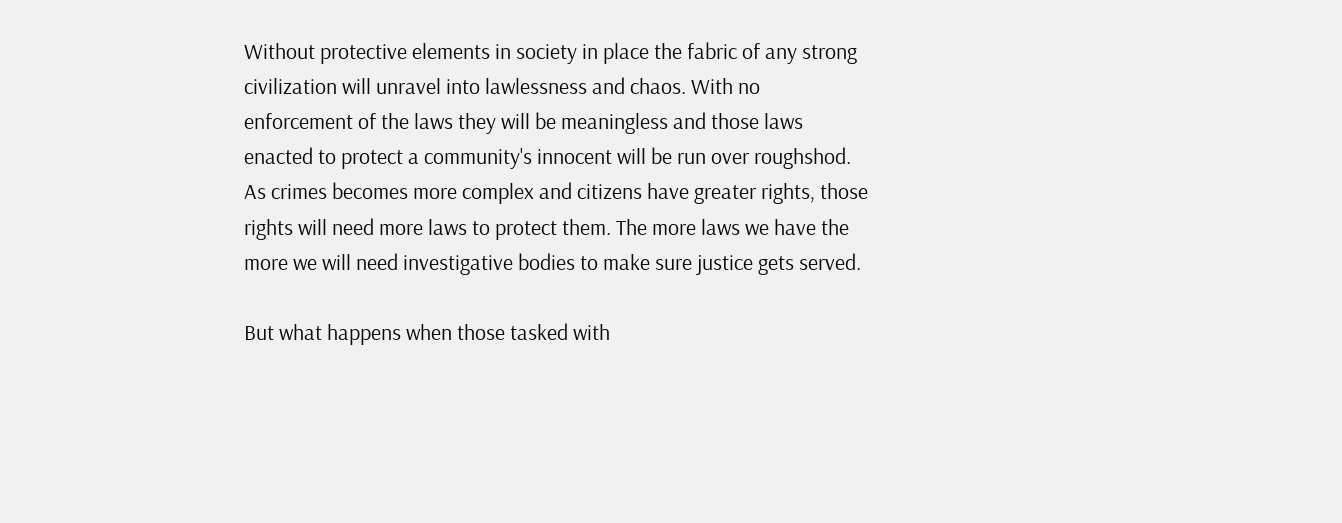Without protective elements in society in place the fabric of any strong civilization will unravel into lawlessness and chaos. With no enforcement of the laws they will be meaningless and those laws enacted to protect a community's innocent will be run over roughshod. As crimes becomes more complex and citizens have greater rights, those rights will need more laws to protect them. The more laws we have the more we will need investigative bodies to make sure justice gets served.

But what happens when those tasked with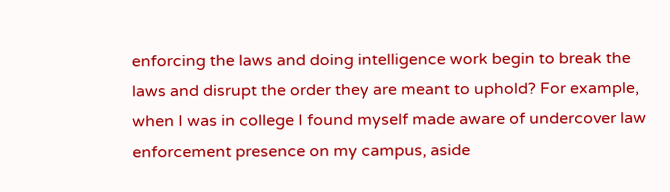enforcing the laws and doing intelligence work begin to break the laws and disrupt the order they are meant to uphold? For example, when I was in college I found myself made aware of undercover law enforcement presence on my campus, aside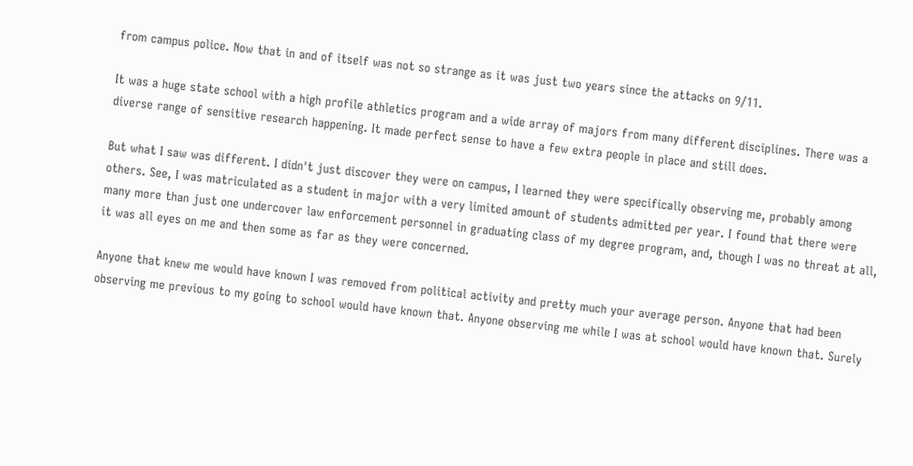from campus police. Now that in and of itself was not so strange as it was just two years since the attacks on 9/11.

It was a huge state school with a high profile athletics program and a wide array of majors from many different disciplines. There was a diverse range of sensitive research happening. It made perfect sense to have a few extra people in place and still does.

But what I saw was different. I didn't just discover they were on campus, I learned they were specifically observing me, probably among others. See, I was matriculated as a student in major with a very limited amount of students admitted per year. I found that there were many more than just one undercover law enforcement personnel in graduating class of my degree program, and, though I was no threat at all, it was all eyes on me and then some as far as they were concerned.

Anyone that knew me would have known I was removed from political activity and pretty much your average person. Anyone that had been observing me previous to my going to school would have known that. Anyone observing me while I was at school would have known that. Surely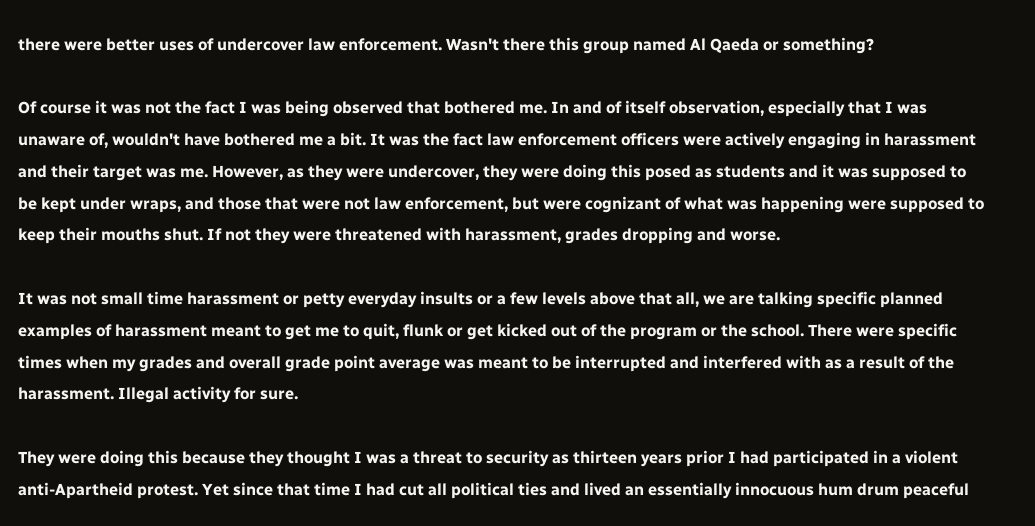there were better uses of undercover law enforcement. Wasn't there this group named Al Qaeda or something?

Of course it was not the fact I was being observed that bothered me. In and of itself observation, especially that I was unaware of, wouldn't have bothered me a bit. It was the fact law enforcement officers were actively engaging in harassment and their target was me. However, as they were undercover, they were doing this posed as students and it was supposed to be kept under wraps, and those that were not law enforcement, but were cognizant of what was happening were supposed to keep their mouths shut. If not they were threatened with harassment, grades dropping and worse.

It was not small time harassment or petty everyday insults or a few levels above that all, we are talking specific planned examples of harassment meant to get me to quit, flunk or get kicked out of the program or the school. There were specific times when my grades and overall grade point average was meant to be interrupted and interfered with as a result of the harassment. Illegal activity for sure.

They were doing this because they thought I was a threat to security as thirteen years prior I had participated in a violent anti-Apartheid protest. Yet since that time I had cut all political ties and lived an essentially innocuous hum drum peaceful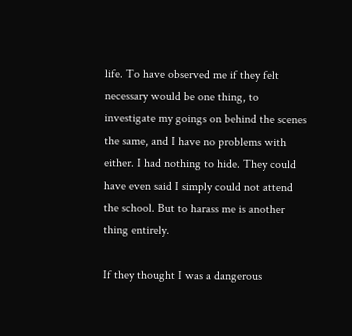life. To have observed me if they felt necessary would be one thing, to investigate my goings on behind the scenes the same, and I have no problems with either. I had nothing to hide. They could have even said I simply could not attend the school. But to harass me is another thing entirely.

If they thought I was a dangerous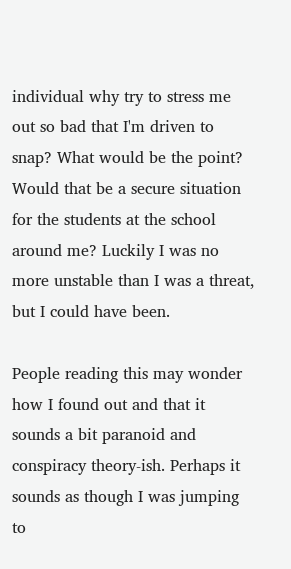individual why try to stress me out so bad that I'm driven to snap? What would be the point? Would that be a secure situation for the students at the school around me? Luckily I was no more unstable than I was a threat, but I could have been.

People reading this may wonder how I found out and that it sounds a bit paranoid and conspiracy theory-ish. Perhaps it sounds as though I was jumping to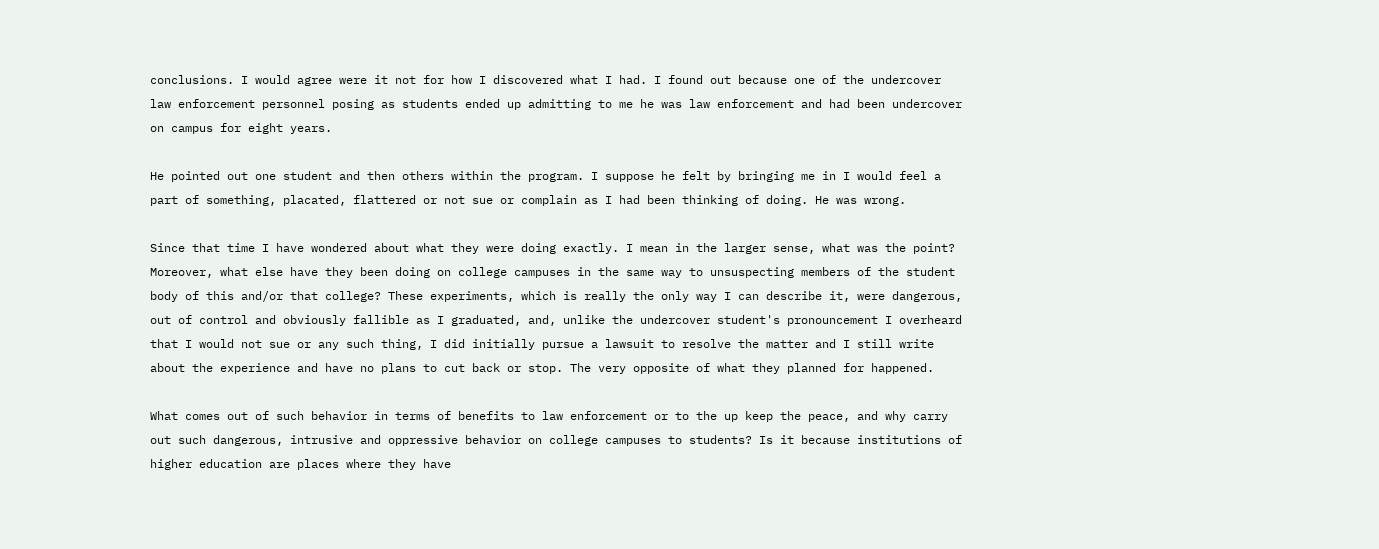conclusions. I would agree were it not for how I discovered what I had. I found out because one of the undercover law enforcement personnel posing as students ended up admitting to me he was law enforcement and had been undercover on campus for eight years.

He pointed out one student and then others within the program. I suppose he felt by bringing me in I would feel a part of something, placated, flattered or not sue or complain as I had been thinking of doing. He was wrong.

Since that time I have wondered about what they were doing exactly. I mean in the larger sense, what was the point? Moreover, what else have they been doing on college campuses in the same way to unsuspecting members of the student body of this and/or that college? These experiments, which is really the only way I can describe it, were dangerous, out of control and obviously fallible as I graduated, and, unlike the undercover student's pronouncement I overheard that I would not sue or any such thing, I did initially pursue a lawsuit to resolve the matter and I still write about the experience and have no plans to cut back or stop. The very opposite of what they planned for happened.

What comes out of such behavior in terms of benefits to law enforcement or to the up keep the peace, and why carry out such dangerous, intrusive and oppressive behavior on college campuses to students? Is it because institutions of higher education are places where they have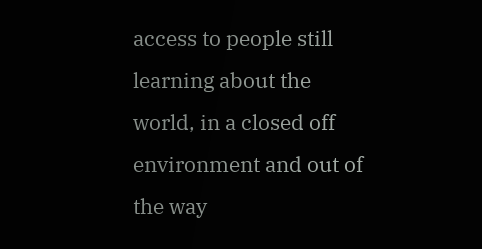access to people still learning about the world, in a closed off environment and out of the way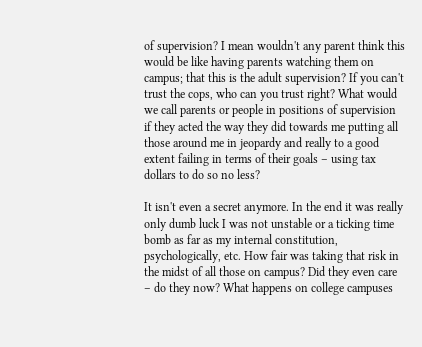of supervision? I mean wouldn't any parent think this would be like having parents watching them on campus; that this is the adult supervision? If you can't trust the cops, who can you trust right? What would we call parents or people in positions of supervision if they acted the way they did towards me putting all those around me in jeopardy and really to a good extent failing in terms of their goals – using tax dollars to do so no less?

It isn't even a secret anymore. In the end it was really only dumb luck I was not unstable or a ticking time bomb as far as my internal constitution, psychologically, etc. How fair was taking that risk in the midst of all those on campus? Did they even care – do they now? What happens on college campuses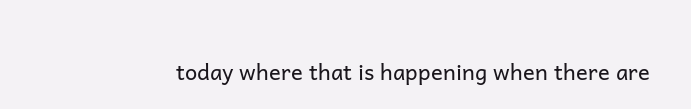today where that is happening when there are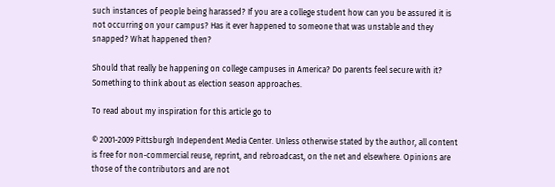such instances of people being harassed? If you are a college student how can you be assured it is not occurring on your campus? Has it ever happened to someone that was unstable and they snapped? What happened then?

Should that really be happening on college campuses in America? Do parents feel secure with it? Something to think about as election season approaches.

To read about my inspiration for this article go to

© 2001-2009 Pittsburgh Independent Media Center. Unless otherwise stated by the author, all content is free for non-commercial reuse, reprint, and rebroadcast, on the net and elsewhere. Opinions are those of the contributors and are not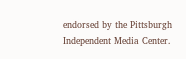endorsed by the Pittsburgh Independent Media Center.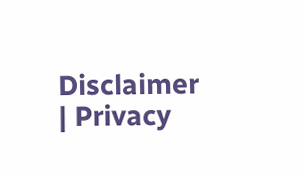Disclaimer | Privacy